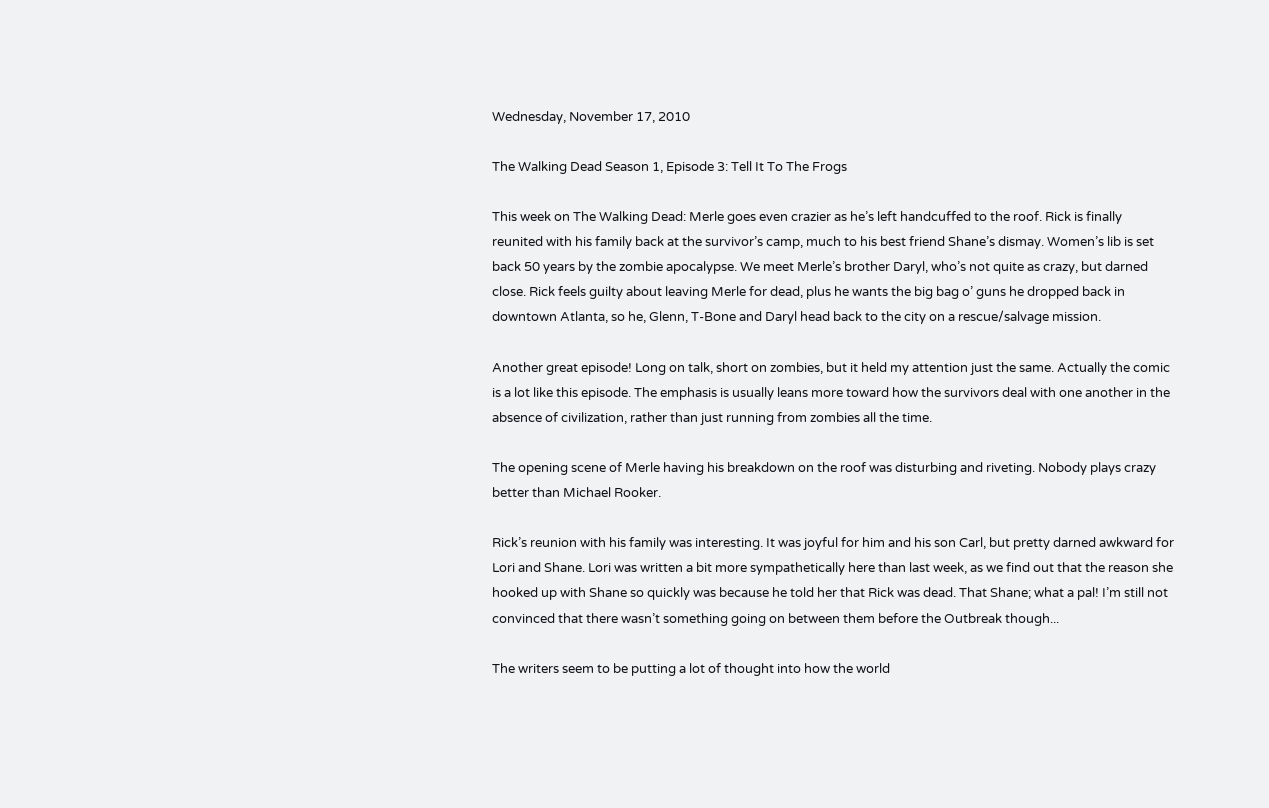Wednesday, November 17, 2010

The Walking Dead Season 1, Episode 3: Tell It To The Frogs

This week on The Walking Dead: Merle goes even crazier as he’s left handcuffed to the roof. Rick is finally reunited with his family back at the survivor’s camp, much to his best friend Shane’s dismay. Women’s lib is set back 50 years by the zombie apocalypse. We meet Merle’s brother Daryl, who’s not quite as crazy, but darned close. Rick feels guilty about leaving Merle for dead, plus he wants the big bag o’ guns he dropped back in downtown Atlanta, so he, Glenn, T-Bone and Daryl head back to the city on a rescue/salvage mission.

Another great episode! Long on talk, short on zombies, but it held my attention just the same. Actually the comic is a lot like this episode. The emphasis is usually leans more toward how the survivors deal with one another in the absence of civilization, rather than just running from zombies all the time.

The opening scene of Merle having his breakdown on the roof was disturbing and riveting. Nobody plays crazy better than Michael Rooker.

Rick’s reunion with his family was interesting. It was joyful for him and his son Carl, but pretty darned awkward for Lori and Shane. Lori was written a bit more sympathetically here than last week, as we find out that the reason she hooked up with Shane so quickly was because he told her that Rick was dead. That Shane; what a pal! I’m still not convinced that there wasn’t something going on between them before the Outbreak though...

The writers seem to be putting a lot of thought into how the world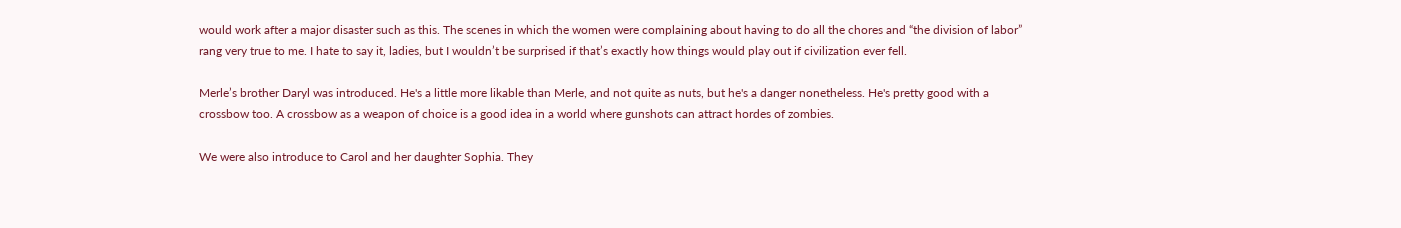would work after a major disaster such as this. The scenes in which the women were complaining about having to do all the chores and “the division of labor” rang very true to me. I hate to say it, ladies, but I wouldn’t be surprised if that’s exactly how things would play out if civilization ever fell.

Merle’s brother Daryl was introduced. He's a little more likable than Merle, and not quite as nuts, but he's a danger nonetheless. He's pretty good with a crossbow too. A crossbow as a weapon of choice is a good idea in a world where gunshots can attract hordes of zombies.

We were also introduce to Carol and her daughter Sophia. They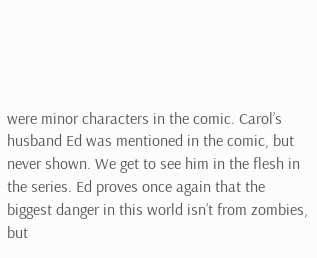were minor characters in the comic. Carol’s husband Ed was mentioned in the comic, but never shown. We get to see him in the flesh in the series. Ed proves once again that the biggest danger in this world isn’t from zombies, but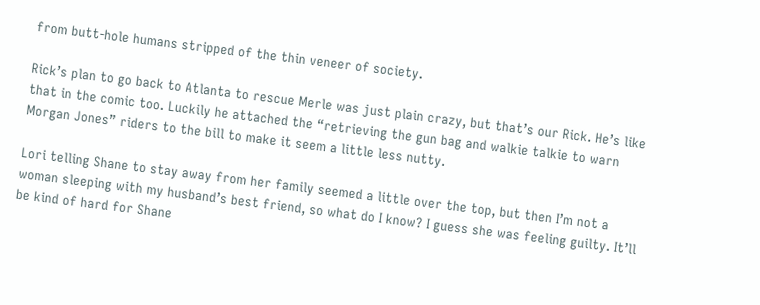from butt-hole humans stripped of the thin veneer of society.

Rick’s plan to go back to Atlanta to rescue Merle was just plain crazy, but that’s our Rick. He’s like that in the comic too. Luckily he attached the “retrieving the gun bag and walkie talkie to warn Morgan Jones” riders to the bill to make it seem a little less nutty.

Lori telling Shane to stay away from her family seemed a little over the top, but then I’m not a woman sleeping with my husband’s best friend, so what do I know? I guess she was feeling guilty. It’ll be kind of hard for Shane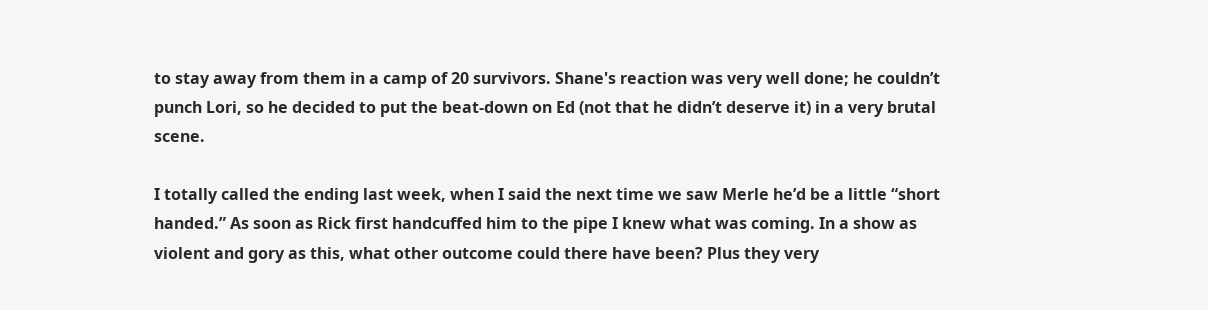to stay away from them in a camp of 20 survivors. Shane's reaction was very well done; he couldn’t punch Lori, so he decided to put the beat-down on Ed (not that he didn’t deserve it) in a very brutal scene.

I totally called the ending last week, when I said the next time we saw Merle he’d be a little “short handed.” As soon as Rick first handcuffed him to the pipe I knew what was coming. In a show as violent and gory as this, what other outcome could there have been? Plus they very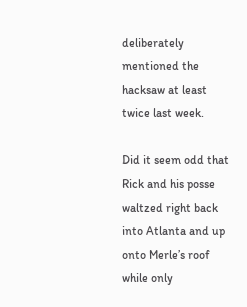deliberately mentioned the hacksaw at least twice last week.

Did it seem odd that Rick and his posse waltzed right back into Atlanta and up onto Merle’s roof while only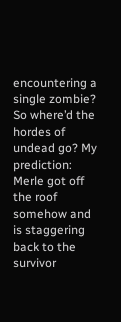encountering a single zombie? So where’d the hordes of undead go? My prediction: Merle got off the roof somehow and is staggering back to the survivor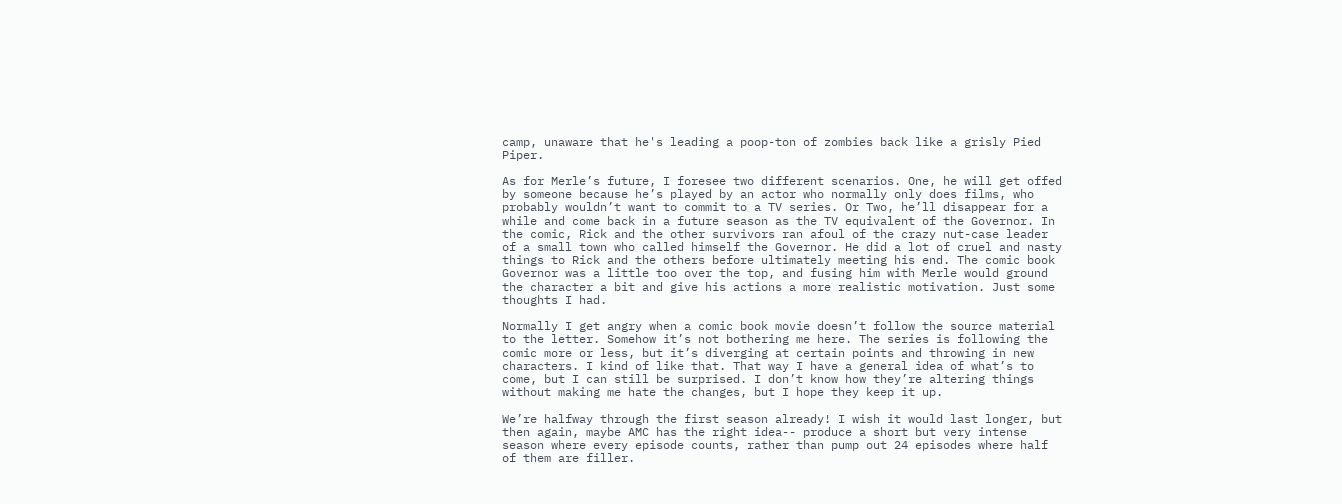camp, unaware that he's leading a poop-ton of zombies back like a grisly Pied Piper.

As for Merle’s future, I foresee two different scenarios. One, he will get offed by someone because he’s played by an actor who normally only does films, who probably wouldn’t want to commit to a TV series. Or Two, he’ll disappear for a while and come back in a future season as the TV equivalent of the Governor. In the comic, Rick and the other survivors ran afoul of the crazy nut-case leader of a small town who called himself the Governor. He did a lot of cruel and nasty things to Rick and the others before ultimately meeting his end. The comic book Governor was a little too over the top, and fusing him with Merle would ground the character a bit and give his actions a more realistic motivation. Just some thoughts I had.

Normally I get angry when a comic book movie doesn’t follow the source material to the letter. Somehow it’s not bothering me here. The series is following the comic more or less, but it’s diverging at certain points and throwing in new characters. I kind of like that. That way I have a general idea of what’s to come, but I can still be surprised. I don’t know how they’re altering things without making me hate the changes, but I hope they keep it up.

We’re halfway through the first season already! I wish it would last longer, but then again, maybe AMC has the right idea-- produce a short but very intense season where every episode counts, rather than pump out 24 episodes where half of them are filler.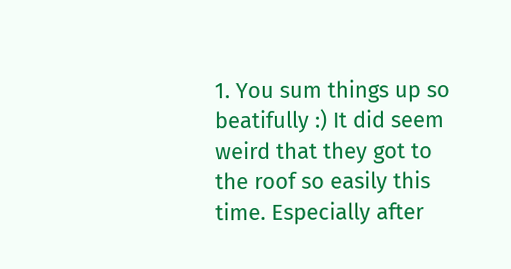1. You sum things up so beatifully :) It did seem weird that they got to the roof so easily this time. Especially after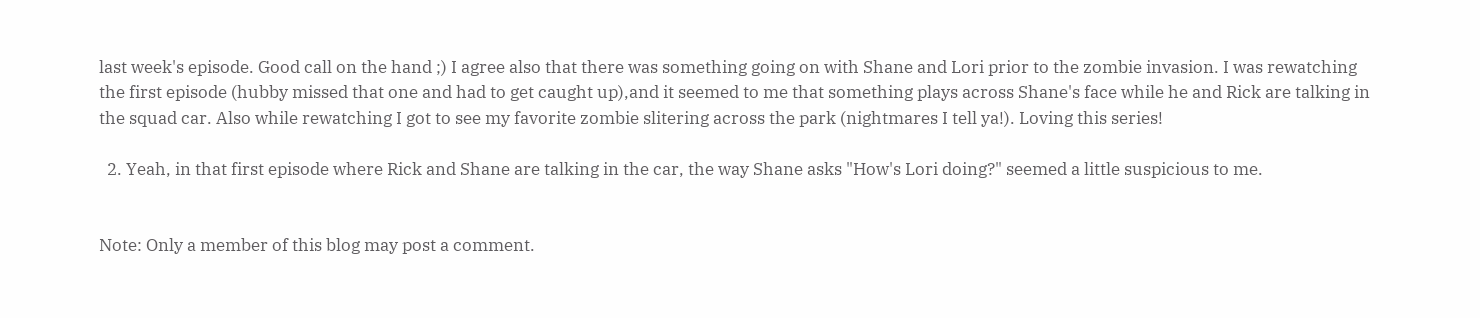last week's episode. Good call on the hand ;) I agree also that there was something going on with Shane and Lori prior to the zombie invasion. I was rewatching the first episode (hubby missed that one and had to get caught up),and it seemed to me that something plays across Shane's face while he and Rick are talking in the squad car. Also while rewatching I got to see my favorite zombie slitering across the park (nightmares I tell ya!). Loving this series!

  2. Yeah, in that first episode where Rick and Shane are talking in the car, the way Shane asks "How's Lori doing?" seemed a little suspicious to me.


Note: Only a member of this blog may post a comment.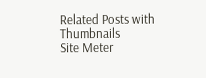Related Posts with Thumbnails
Site Meter